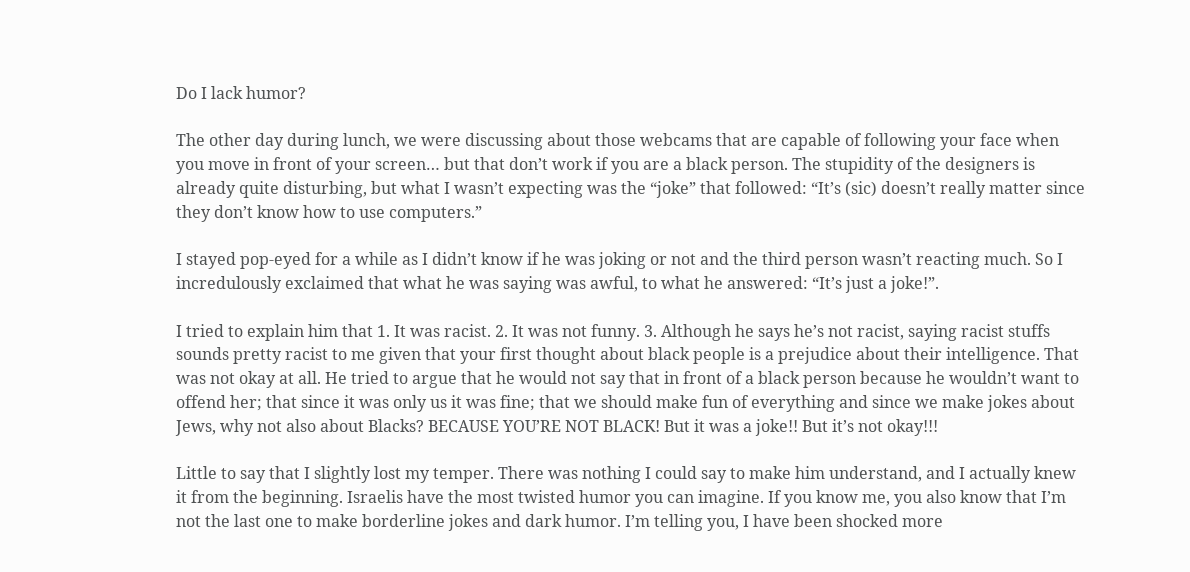Do I lack humor?

The other day during lunch, we were discussing about those webcams that are capable of following your face when you move in front of your screen… but that don’t work if you are a black person. The stupidity of the designers is already quite disturbing, but what I wasn’t expecting was the “joke” that followed: “It’s (sic) doesn’t really matter since they don’t know how to use computers.”

I stayed pop-eyed for a while as I didn’t know if he was joking or not and the third person wasn’t reacting much. So I incredulously exclaimed that what he was saying was awful, to what he answered: “It’s just a joke!”.

I tried to explain him that 1. It was racist. 2. It was not funny. 3. Although he says he’s not racist, saying racist stuffs sounds pretty racist to me given that your first thought about black people is a prejudice about their intelligence. That was not okay at all. He tried to argue that he would not say that in front of a black person because he wouldn’t want to offend her; that since it was only us it was fine; that we should make fun of everything and since we make jokes about Jews, why not also about Blacks? BECAUSE YOU’RE NOT BLACK! But it was a joke!! But it’s not okay!!!

Little to say that I slightly lost my temper. There was nothing I could say to make him understand, and I actually knew it from the beginning. Israelis have the most twisted humor you can imagine. If you know me, you also know that I’m not the last one to make borderline jokes and dark humor. I’m telling you, I have been shocked more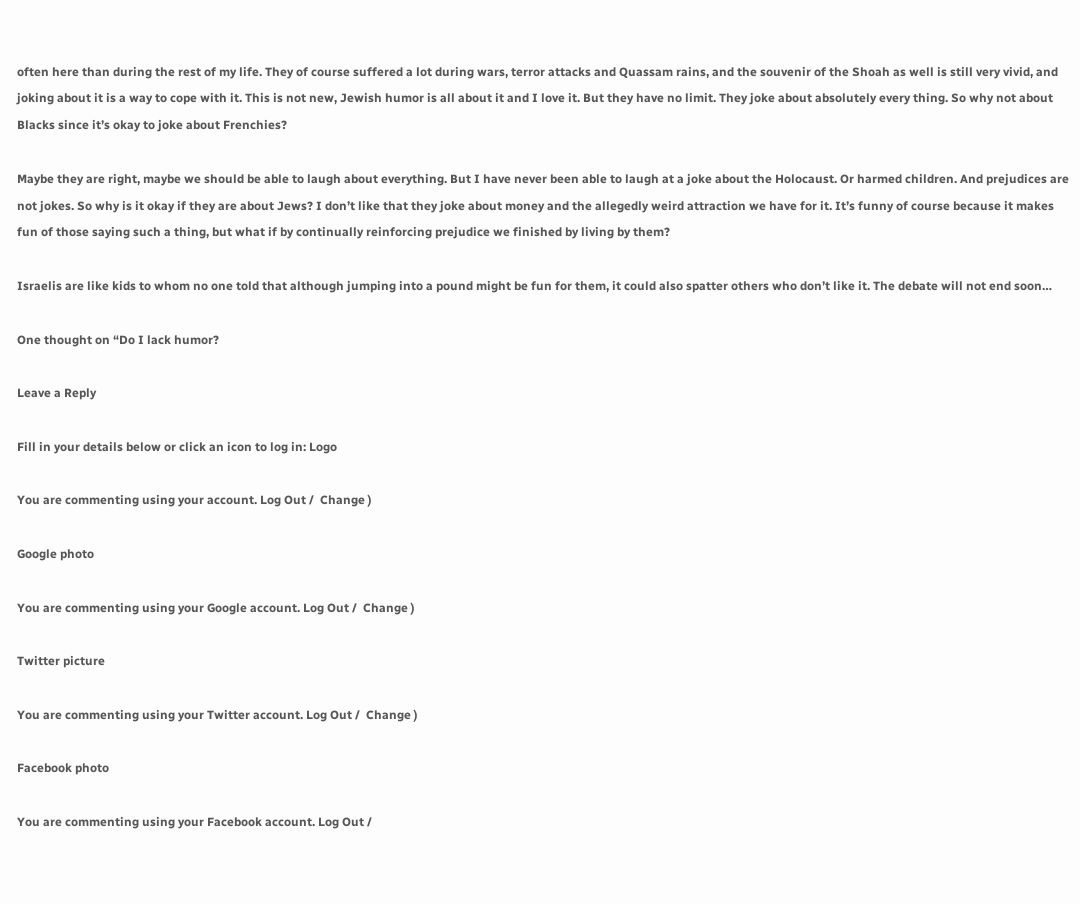often here than during the rest of my life. They of course suffered a lot during wars, terror attacks and Quassam rains, and the souvenir of the Shoah as well is still very vivid, and joking about it is a way to cope with it. This is not new, Jewish humor is all about it and I love it. But they have no limit. They joke about absolutely every thing. So why not about Blacks since it’s okay to joke about Frenchies?

Maybe they are right, maybe we should be able to laugh about everything. But I have never been able to laugh at a joke about the Holocaust. Or harmed children. And prejudices are not jokes. So why is it okay if they are about Jews? I don’t like that they joke about money and the allegedly weird attraction we have for it. It’s funny of course because it makes fun of those saying such a thing, but what if by continually reinforcing prejudice we finished by living by them?

Israelis are like kids to whom no one told that although jumping into a pound might be fun for them, it could also spatter others who don’t like it. The debate will not end soon…

One thought on “Do I lack humor?

Leave a Reply

Fill in your details below or click an icon to log in: Logo

You are commenting using your account. Log Out /  Change )

Google photo

You are commenting using your Google account. Log Out /  Change )

Twitter picture

You are commenting using your Twitter account. Log Out /  Change )

Facebook photo

You are commenting using your Facebook account. Log Out /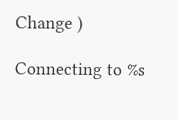Change )

Connecting to %s